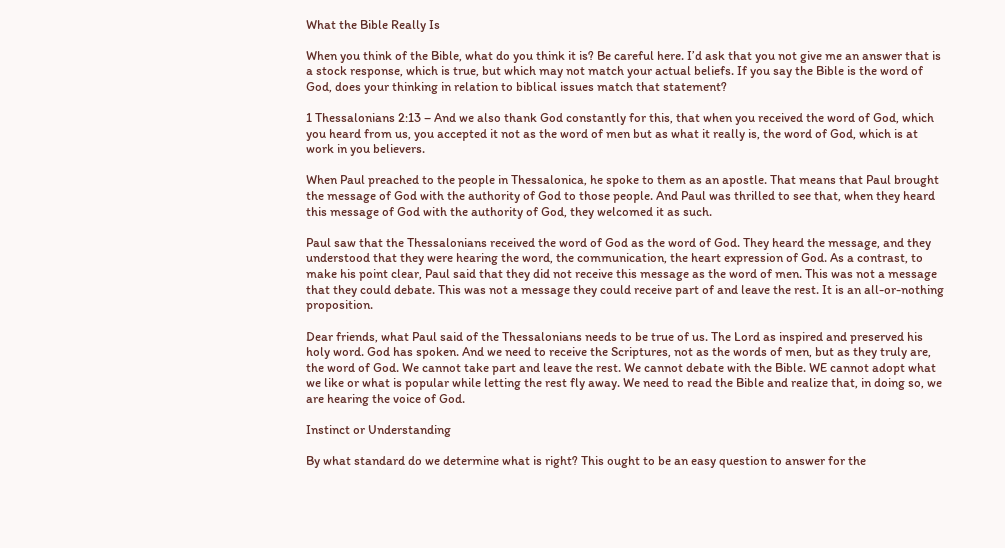What the Bible Really Is

When you think of the Bible, what do you think it is? Be careful here. I’d ask that you not give me an answer that is a stock response, which is true, but which may not match your actual beliefs. If you say the Bible is the word of God, does your thinking in relation to biblical issues match that statement?

1 Thessalonians 2:13 – And we also thank God constantly for this, that when you received the word of God, which you heard from us, you accepted it not as the word of men but as what it really is, the word of God, which is at work in you believers.

When Paul preached to the people in Thessalonica, he spoke to them as an apostle. That means that Paul brought the message of God with the authority of God to those people. And Paul was thrilled to see that, when they heard this message of God with the authority of God, they welcomed it as such.

Paul saw that the Thessalonians received the word of God as the word of God. They heard the message, and they understood that they were hearing the word, the communication, the heart expression of God. As a contrast, to make his point clear, Paul said that they did not receive this message as the word of men. This was not a message that they could debate. This was not a message they could receive part of and leave the rest. It is an all-or-nothing proposition.

Dear friends, what Paul said of the Thessalonians needs to be true of us. The Lord as inspired and preserved his holy word. God has spoken. And we need to receive the Scriptures, not as the words of men, but as they truly are, the word of God. We cannot take part and leave the rest. We cannot debate with the Bible. WE cannot adopt what we like or what is popular while letting the rest fly away. We need to read the Bible and realize that, in doing so, we are hearing the voice of God.

Instinct or Understanding

By what standard do we determine what is right? This ought to be an easy question to answer for the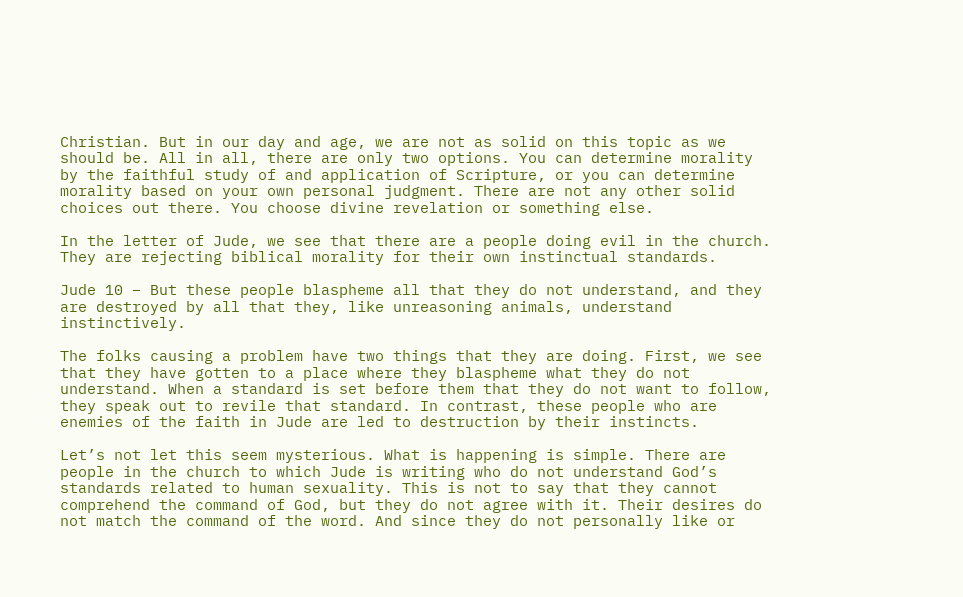Christian. But in our day and age, we are not as solid on this topic as we should be. All in all, there are only two options. You can determine morality by the faithful study of and application of Scripture, or you can determine morality based on your own personal judgment. There are not any other solid choices out there. You choose divine revelation or something else.

In the letter of Jude, we see that there are a people doing evil in the church. They are rejecting biblical morality for their own instinctual standards.

Jude 10 – But these people blaspheme all that they do not understand, and they are destroyed by all that they, like unreasoning animals, understand instinctively.

The folks causing a problem have two things that they are doing. First, we see that they have gotten to a place where they blaspheme what they do not understand. When a standard is set before them that they do not want to follow, they speak out to revile that standard. In contrast, these people who are enemies of the faith in Jude are led to destruction by their instincts.

Let’s not let this seem mysterious. What is happening is simple. There are people in the church to which Jude is writing who do not understand God’s standards related to human sexuality. This is not to say that they cannot comprehend the command of God, but they do not agree with it. Their desires do not match the command of the word. And since they do not personally like or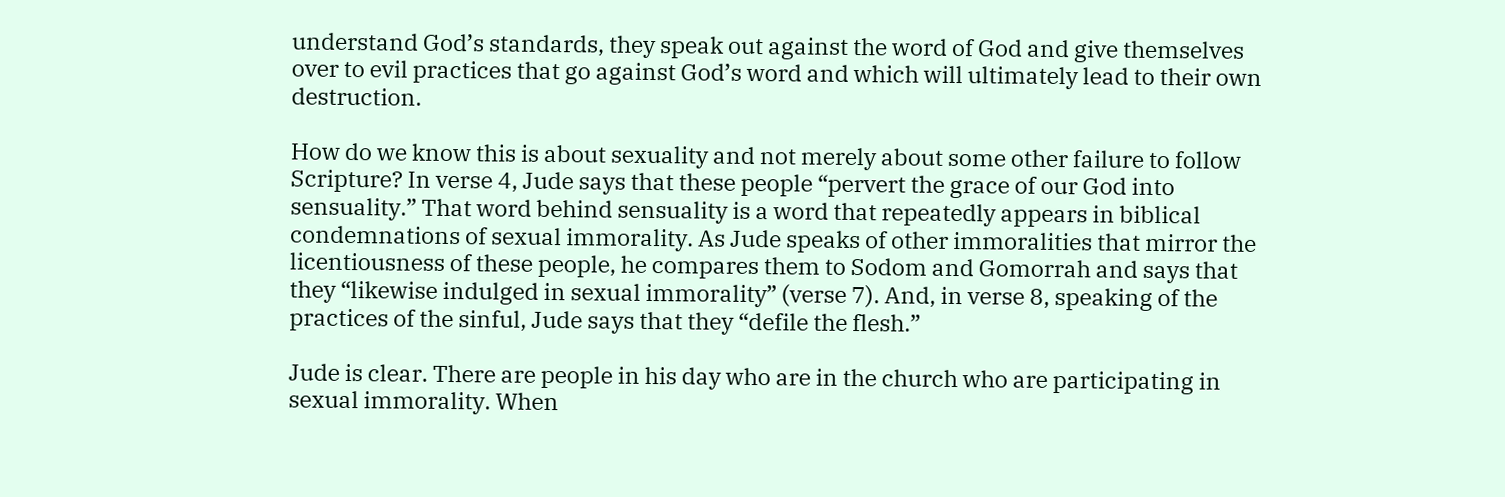understand God’s standards, they speak out against the word of God and give themselves over to evil practices that go against God’s word and which will ultimately lead to their own destruction.

How do we know this is about sexuality and not merely about some other failure to follow Scripture? In verse 4, Jude says that these people “pervert the grace of our God into sensuality.” That word behind sensuality is a word that repeatedly appears in biblical condemnations of sexual immorality. As Jude speaks of other immoralities that mirror the licentiousness of these people, he compares them to Sodom and Gomorrah and says that they “likewise indulged in sexual immorality” (verse 7). And, in verse 8, speaking of the practices of the sinful, Jude says that they “defile the flesh.”

Jude is clear. There are people in his day who are in the church who are participating in sexual immorality. When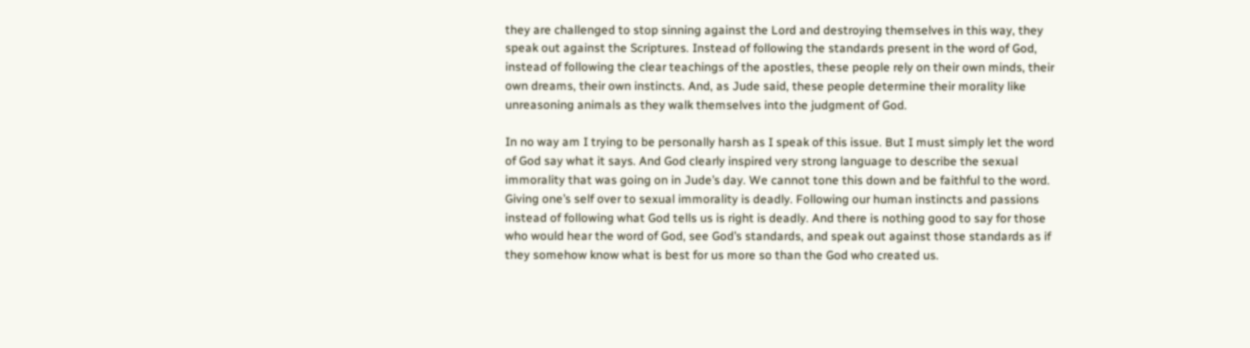they are challenged to stop sinning against the Lord and destroying themselves in this way, they speak out against the Scriptures. Instead of following the standards present in the word of God, instead of following the clear teachings of the apostles, these people rely on their own minds, their own dreams, their own instincts. And, as Jude said, these people determine their morality like unreasoning animals as they walk themselves into the judgment of God.

In no way am I trying to be personally harsh as I speak of this issue. But I must simply let the word of God say what it says. And God clearly inspired very strong language to describe the sexual immorality that was going on in Jude’s day. We cannot tone this down and be faithful to the word. Giving one’s self over to sexual immorality is deadly. Following our human instincts and passions instead of following what God tells us is right is deadly. And there is nothing good to say for those who would hear the word of God, see God’s standards, and speak out against those standards as if they somehow know what is best for us more so than the God who created us.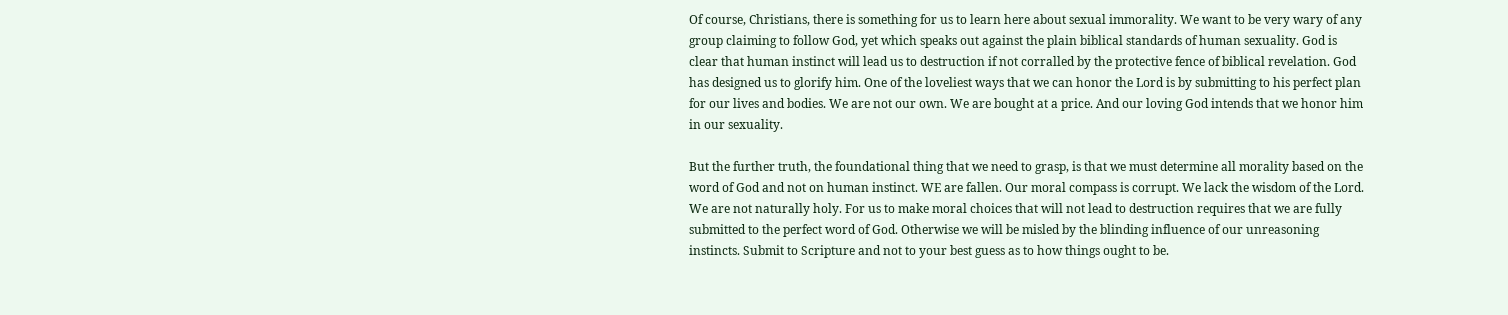Of course, Christians, there is something for us to learn here about sexual immorality. We want to be very wary of any group claiming to follow God, yet which speaks out against the plain biblical standards of human sexuality. God is clear that human instinct will lead us to destruction if not corralled by the protective fence of biblical revelation. God has designed us to glorify him. One of the loveliest ways that we can honor the Lord is by submitting to his perfect plan for our lives and bodies. We are not our own. We are bought at a price. And our loving God intends that we honor him in our sexuality.

But the further truth, the foundational thing that we need to grasp, is that we must determine all morality based on the word of God and not on human instinct. WE are fallen. Our moral compass is corrupt. We lack the wisdom of the Lord. We are not naturally holy. For us to make moral choices that will not lead to destruction requires that we are fully submitted to the perfect word of God. Otherwise we will be misled by the blinding influence of our unreasoning instincts. Submit to Scripture and not to your best guess as to how things ought to be.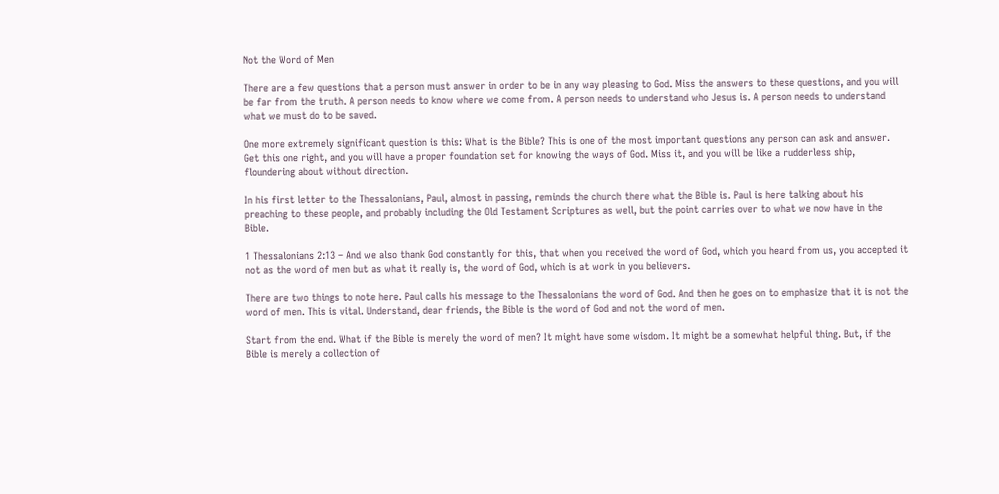Not the Word of Men

There are a few questions that a person must answer in order to be in any way pleasing to God. Miss the answers to these questions, and you will be far from the truth. A person needs to know where we come from. A person needs to understand who Jesus is. A person needs to understand what we must do to be saved.

One more extremely significant question is this: What is the Bible? This is one of the most important questions any person can ask and answer. Get this one right, and you will have a proper foundation set for knowing the ways of God. Miss it, and you will be like a rudderless ship, floundering about without direction.

In his first letter to the Thessalonians, Paul, almost in passing, reminds the church there what the Bible is. Paul is here talking about his preaching to these people, and probably including the Old Testament Scriptures as well, but the point carries over to what we now have in the Bible.

1 Thessalonians 2:13 – And we also thank God constantly for this, that when you received the word of God, which you heard from us, you accepted it not as the word of men but as what it really is, the word of God, which is at work in you believers.

There are two things to note here. Paul calls his message to the Thessalonians the word of God. And then he goes on to emphasize that it is not the word of men. This is vital. Understand, dear friends, the Bible is the word of God and not the word of men.

Start from the end. What if the Bible is merely the word of men? It might have some wisdom. It might be a somewhat helpful thing. But, if the Bible is merely a collection of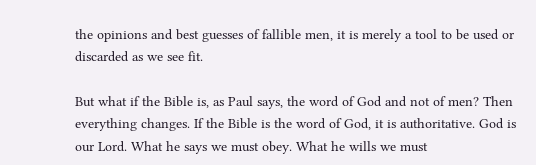the opinions and best guesses of fallible men, it is merely a tool to be used or discarded as we see fit.

But what if the Bible is, as Paul says, the word of God and not of men? Then everything changes. If the Bible is the word of God, it is authoritative. God is our Lord. What he says we must obey. What he wills we must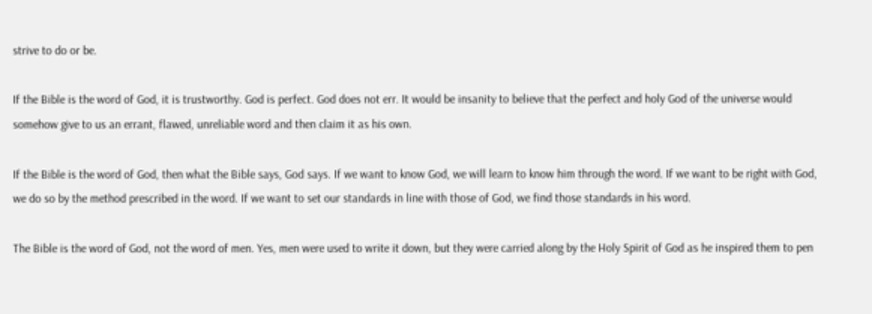strive to do or be.

If the Bible is the word of God, it is trustworthy. God is perfect. God does not err. It would be insanity to believe that the perfect and holy God of the universe would somehow give to us an errant, flawed, unreliable word and then claim it as his own.

If the Bible is the word of God, then what the Bible says, God says. If we want to know God, we will learn to know him through the word. If we want to be right with God, we do so by the method prescribed in the word. If we want to set our standards in line with those of God, we find those standards in his word.

The Bible is the word of God, not the word of men. Yes, men were used to write it down, but they were carried along by the Holy Spirit of God as he inspired them to pen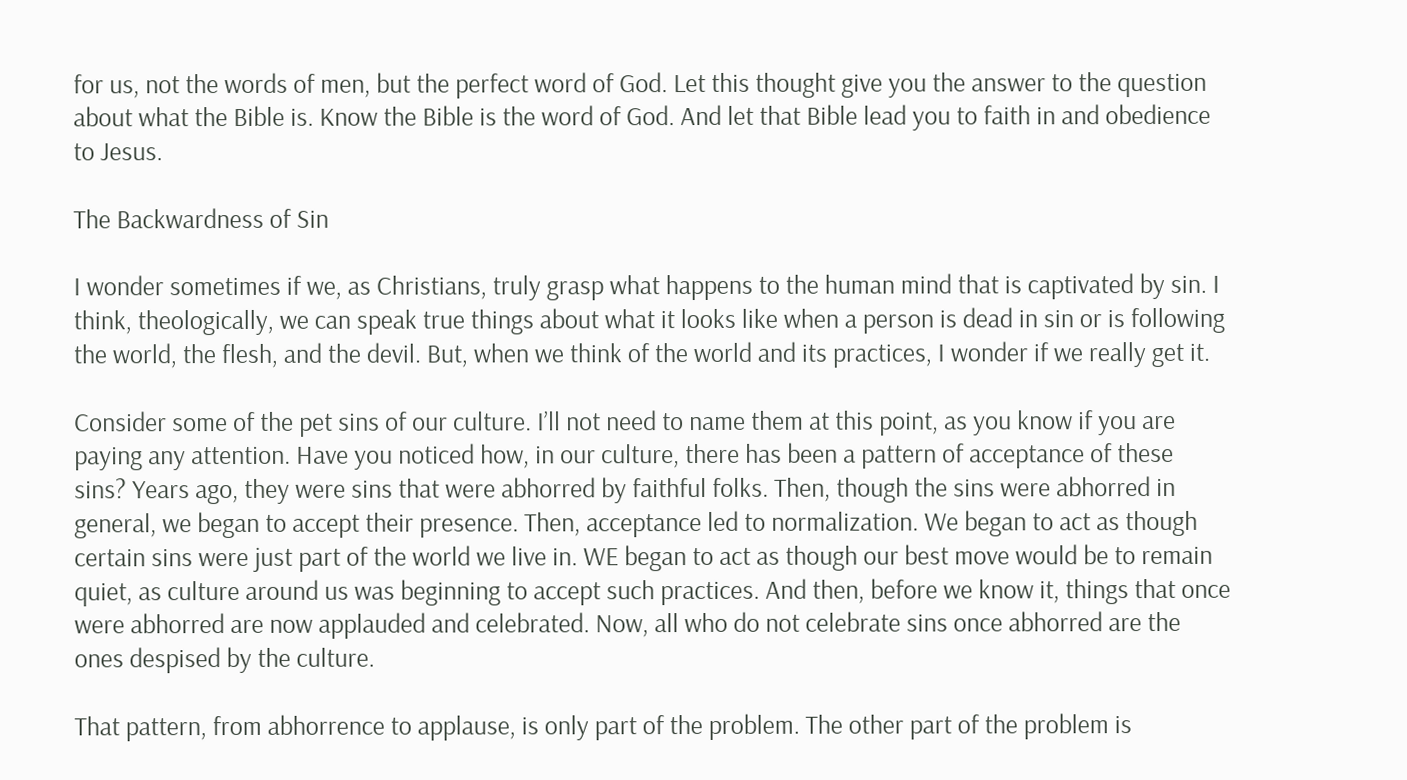for us, not the words of men, but the perfect word of God. Let this thought give you the answer to the question about what the Bible is. Know the Bible is the word of God. And let that Bible lead you to faith in and obedience to Jesus.

The Backwardness of Sin

I wonder sometimes if we, as Christians, truly grasp what happens to the human mind that is captivated by sin. I think, theologically, we can speak true things about what it looks like when a person is dead in sin or is following the world, the flesh, and the devil. But, when we think of the world and its practices, I wonder if we really get it.

Consider some of the pet sins of our culture. I’ll not need to name them at this point, as you know if you are paying any attention. Have you noticed how, in our culture, there has been a pattern of acceptance of these sins? Years ago, they were sins that were abhorred by faithful folks. Then, though the sins were abhorred in general, we began to accept their presence. Then, acceptance led to normalization. We began to act as though certain sins were just part of the world we live in. WE began to act as though our best move would be to remain quiet, as culture around us was beginning to accept such practices. And then, before we know it, things that once were abhorred are now applauded and celebrated. Now, all who do not celebrate sins once abhorred are the ones despised by the culture.

That pattern, from abhorrence to applause, is only part of the problem. The other part of the problem is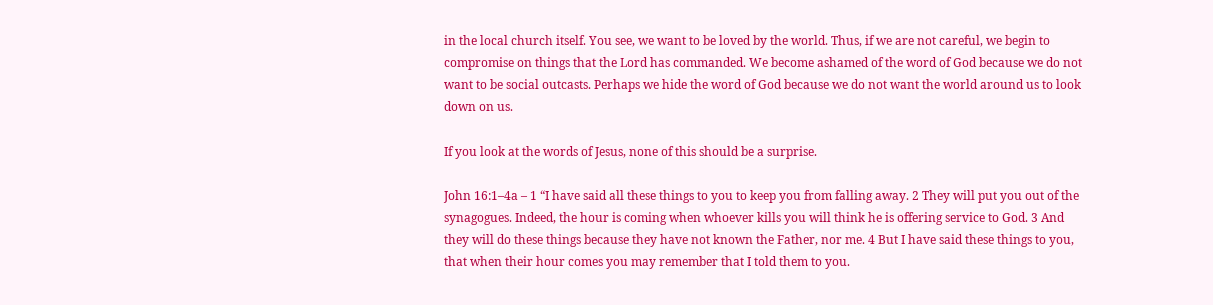in the local church itself. You see, we want to be loved by the world. Thus, if we are not careful, we begin to compromise on things that the Lord has commanded. We become ashamed of the word of God because we do not want to be social outcasts. Perhaps we hide the word of God because we do not want the world around us to look down on us.

If you look at the words of Jesus, none of this should be a surprise.

John 16:1–4a – 1 “I have said all these things to you to keep you from falling away. 2 They will put you out of the synagogues. Indeed, the hour is coming when whoever kills you will think he is offering service to God. 3 And they will do these things because they have not known the Father, nor me. 4 But I have said these things to you, that when their hour comes you may remember that I told them to you.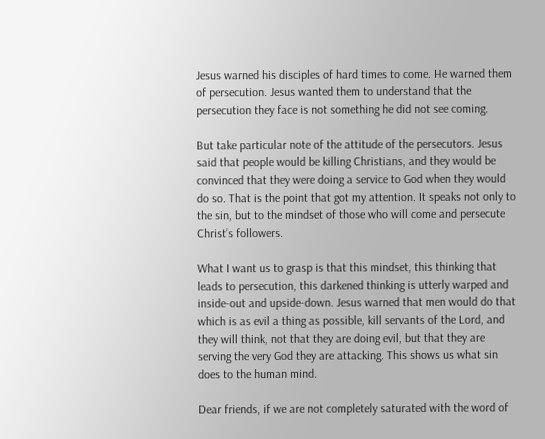Jesus warned his disciples of hard times to come. He warned them of persecution. Jesus wanted them to understand that the persecution they face is not something he did not see coming.

But take particular note of the attitude of the persecutors. Jesus said that people would be killing Christians, and they would be convinced that they were doing a service to God when they would do so. That is the point that got my attention. It speaks not only to the sin, but to the mindset of those who will come and persecute Christ’s followers.

What I want us to grasp is that this mindset, this thinking that leads to persecution, this darkened thinking is utterly warped and inside-out and upside-down. Jesus warned that men would do that which is as evil a thing as possible, kill servants of the Lord, and they will think, not that they are doing evil, but that they are serving the very God they are attacking. This shows us what sin does to the human mind.

Dear friends, if we are not completely saturated with the word of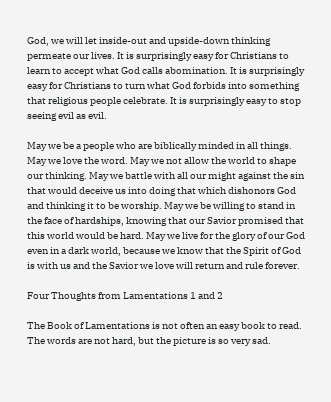God, we will let inside-out and upside-down thinking permeate our lives. It is surprisingly easy for Christians to learn to accept what God calls abomination. It is surprisingly easy for Christians to turn what God forbids into something that religious people celebrate. It is surprisingly easy to stop seeing evil as evil.

May we be a people who are biblically minded in all things. May we love the word. May we not allow the world to shape our thinking. May we battle with all our might against the sin that would deceive us into doing that which dishonors God and thinking it to be worship. May we be willing to stand in the face of hardships, knowing that our Savior promised that this world would be hard. May we live for the glory of our God even in a dark world, because we know that the Spirit of God is with us and the Savior we love will return and rule forever.

Four Thoughts from Lamentations 1 and 2

The Book of Lamentations is not often an easy book to read. The words are not hard, but the picture is so very sad.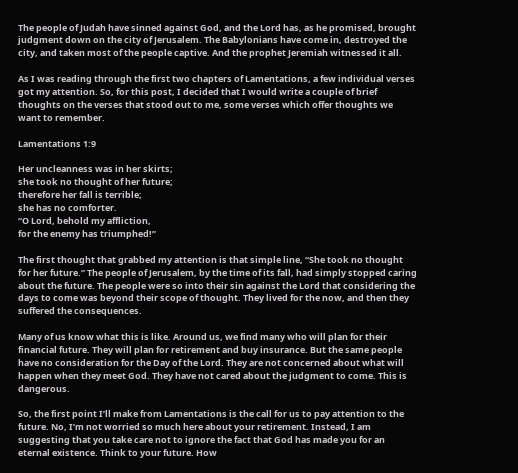The people of Judah have sinned against God, and the Lord has, as he promised, brought judgment down on the city of Jerusalem. The Babylonians have come in, destroyed the city, and taken most of the people captive. And the prophet Jeremiah witnessed it all.

As I was reading through the first two chapters of Lamentations, a few individual verses got my attention. So, for this post, I decided that I would write a couple of brief thoughts on the verses that stood out to me, some verses which offer thoughts we want to remember.

Lamentations 1:9

Her uncleanness was in her skirts;
she took no thought of her future;
therefore her fall is terrible;
she has no comforter.
“O Lord, behold my affliction,
for the enemy has triumphed!”

The first thought that grabbed my attention is that simple line, “She took no thought for her future.” The people of Jerusalem, by the time of its fall, had simply stopped caring about the future. The people were so into their sin against the Lord that considering the days to come was beyond their scope of thought. They lived for the now, and then they suffered the consequences.

Many of us know what this is like. Around us, we find many who will plan for their financial future. They will plan for retirement and buy insurance. But the same people have no consideration for the Day of the Lord. They are not concerned about what will happen when they meet God. They have not cared about the judgment to come. This is dangerous.

So, the first point I’ll make from Lamentations is the call for us to pay attention to the future. No, I’m not worried so much here about your retirement. Instead, I am suggesting that you take care not to ignore the fact that God has made you for an eternal existence. Think to your future. How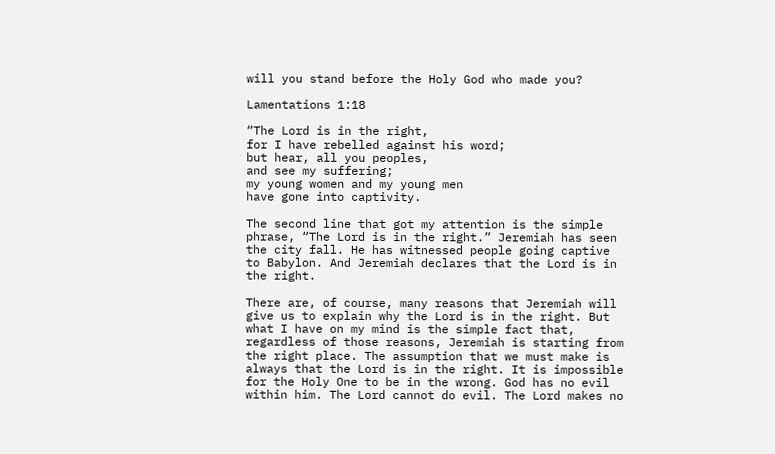will you stand before the Holy God who made you?

Lamentations 1:18

“The Lord is in the right,
for I have rebelled against his word;
but hear, all you peoples,
and see my suffering;
my young women and my young men
have gone into captivity.

The second line that got my attention is the simple phrase, “The Lord is in the right.” Jeremiah has seen the city fall. He has witnessed people going captive to Babylon. And Jeremiah declares that the Lord is in the right.

There are, of course, many reasons that Jeremiah will give us to explain why the Lord is in the right. But what I have on my mind is the simple fact that, regardless of those reasons, Jeremiah is starting from the right place. The assumption that we must make is always that the Lord is in the right. It is impossible for the Holy One to be in the wrong. God has no evil within him. The Lord cannot do evil. The Lord makes no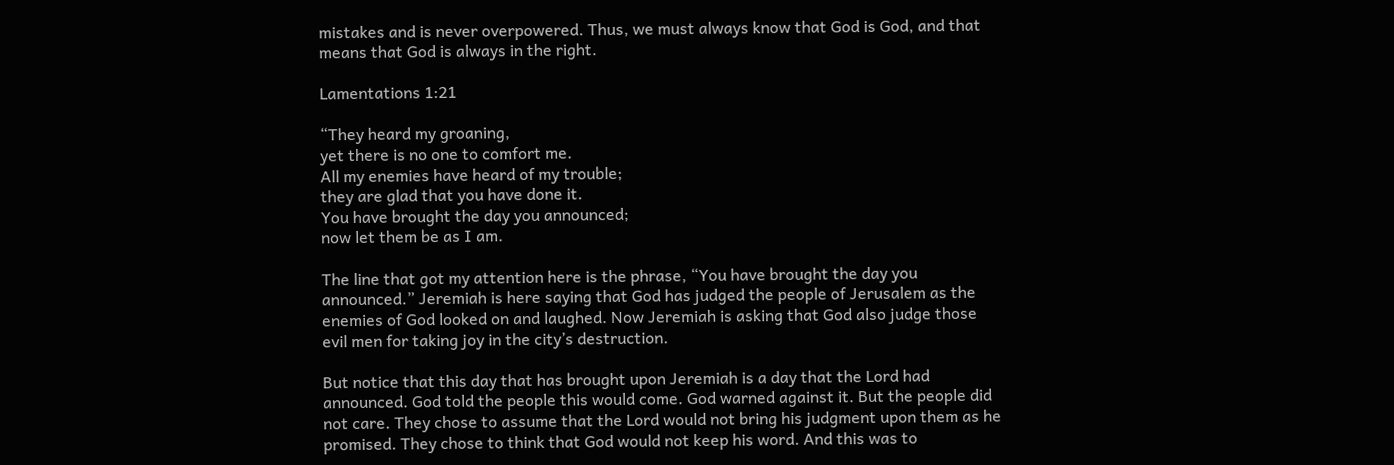mistakes and is never overpowered. Thus, we must always know that God is God, and that means that God is always in the right.

Lamentations 1:21

“They heard my groaning,
yet there is no one to comfort me.
All my enemies have heard of my trouble;
they are glad that you have done it.
You have brought the day you announced;
now let them be as I am.

The line that got my attention here is the phrase, “You have brought the day you announced.” Jeremiah is here saying that God has judged the people of Jerusalem as the enemies of God looked on and laughed. Now Jeremiah is asking that God also judge those evil men for taking joy in the city’s destruction.

But notice that this day that has brought upon Jeremiah is a day that the Lord had announced. God told the people this would come. God warned against it. But the people did not care. They chose to assume that the Lord would not bring his judgment upon them as he promised. They chose to think that God would not keep his word. And this was to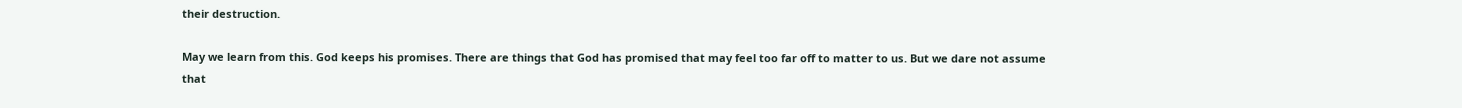their destruction.

May we learn from this. God keeps his promises. There are things that God has promised that may feel too far off to matter to us. But we dare not assume that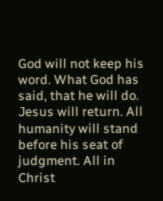God will not keep his word. What God has said, that he will do. Jesus will return. All humanity will stand before his seat of judgment. All in Christ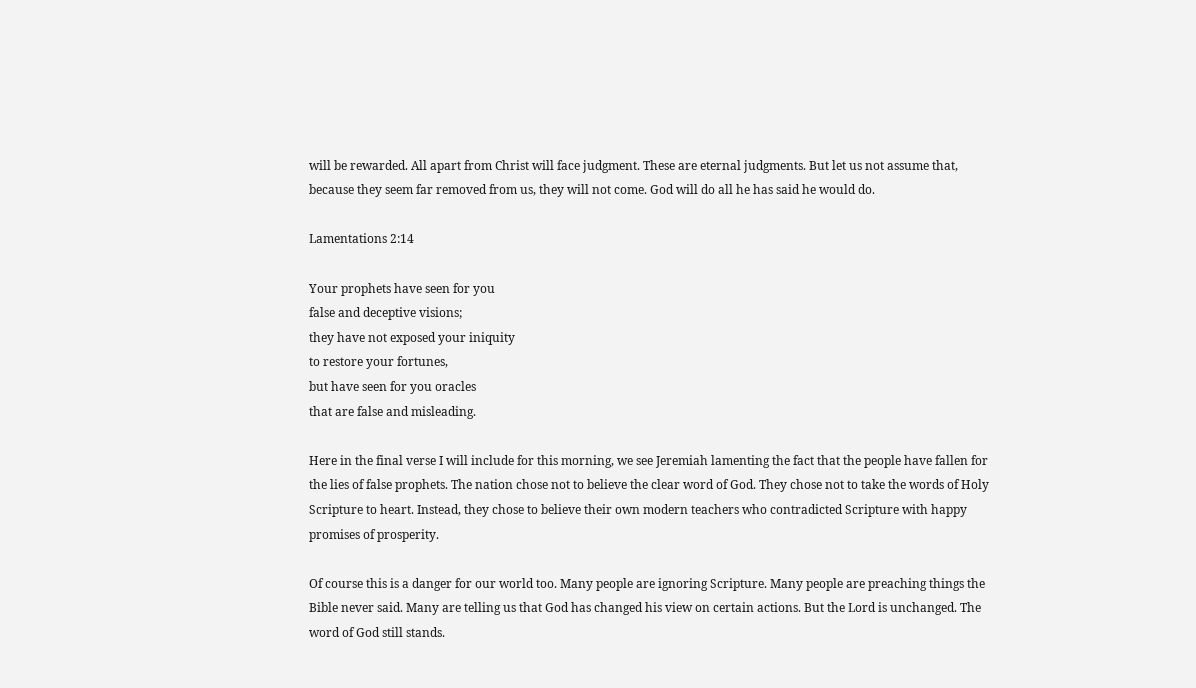will be rewarded. All apart from Christ will face judgment. These are eternal judgments. But let us not assume that, because they seem far removed from us, they will not come. God will do all he has said he would do.

Lamentations 2:14

Your prophets have seen for you
false and deceptive visions;
they have not exposed your iniquity
to restore your fortunes,
but have seen for you oracles
that are false and misleading.

Here in the final verse I will include for this morning, we see Jeremiah lamenting the fact that the people have fallen for the lies of false prophets. The nation chose not to believe the clear word of God. They chose not to take the words of Holy Scripture to heart. Instead, they chose to believe their own modern teachers who contradicted Scripture with happy promises of prosperity.

Of course this is a danger for our world too. Many people are ignoring Scripture. Many people are preaching things the Bible never said. Many are telling us that God has changed his view on certain actions. But the Lord is unchanged. The word of God still stands.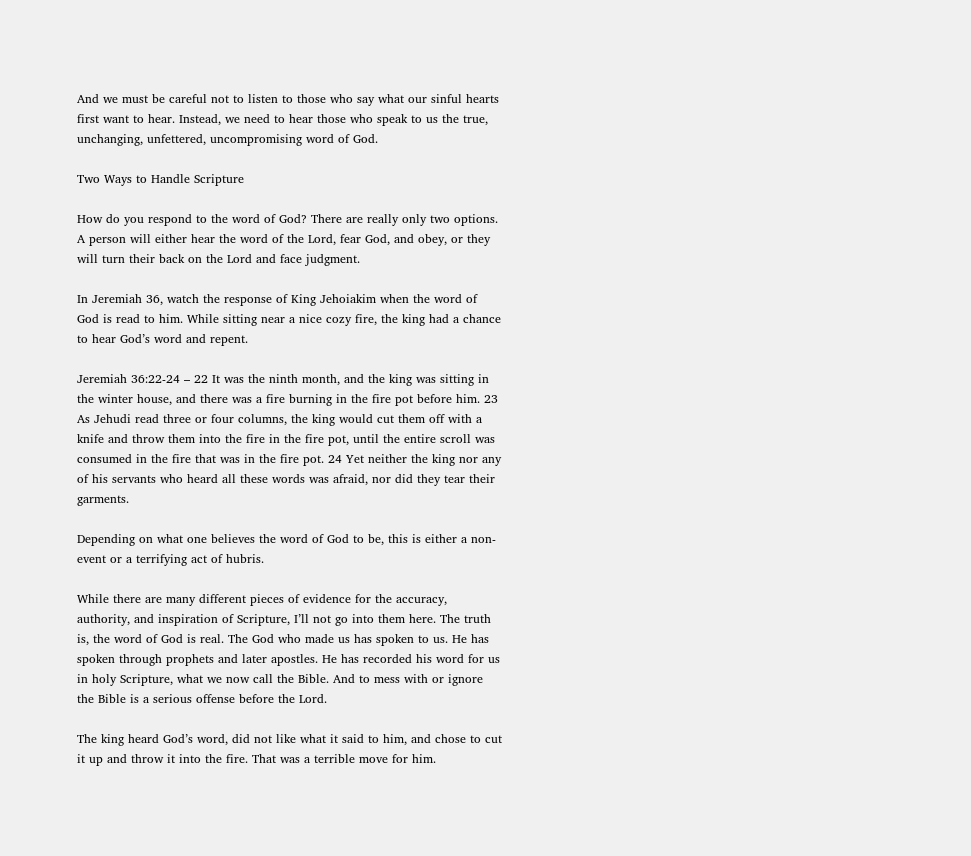And we must be careful not to listen to those who say what our sinful hearts first want to hear. Instead, we need to hear those who speak to us the true, unchanging, unfettered, uncompromising word of God.

Two Ways to Handle Scripture

How do you respond to the word of God? There are really only two options. A person will either hear the word of the Lord, fear God, and obey, or they will turn their back on the Lord and face judgment.

In Jeremiah 36, watch the response of King Jehoiakim when the word of God is read to him. While sitting near a nice cozy fire, the king had a chance to hear God’s word and repent.

Jeremiah 36:22-24 – 22 It was the ninth month, and the king was sitting in the winter house, and there was a fire burning in the fire pot before him. 23 As Jehudi read three or four columns, the king would cut them off with a knife and throw them into the fire in the fire pot, until the entire scroll was consumed in the fire that was in the fire pot. 24 Yet neither the king nor any of his servants who heard all these words was afraid, nor did they tear their garments.

Depending on what one believes the word of God to be, this is either a non-event or a terrifying act of hubris.

While there are many different pieces of evidence for the accuracy, authority, and inspiration of Scripture, I’ll not go into them here. The truth is, the word of God is real. The God who made us has spoken to us. He has spoken through prophets and later apostles. He has recorded his word for us in holy Scripture, what we now call the Bible. And to mess with or ignore the Bible is a serious offense before the Lord.

The king heard God’s word, did not like what it said to him, and chose to cut it up and throw it into the fire. That was a terrible move for him.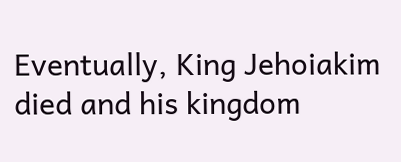Eventually, King Jehoiakim died and his kingdom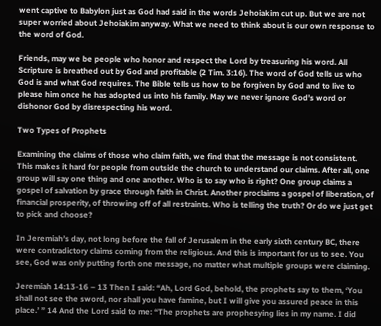went captive to Babylon just as God had said in the words Jehoiakim cut up. But we are not super worried about Jehoiakim anyway. What we need to think about is our own response to the word of God.

Friends, may we be people who honor and respect the Lord by treasuring his word. All Scripture is breathed out by God and profitable (2 Tim. 3:16). The word of God tells us who God is and what God requires. The Bible tells us how to be forgiven by God and to live to please him once he has adopted us into his family. May we never ignore God’s word or dishonor God by disrespecting his word.

Two Types of Prophets

Examining the claims of those who claim faith, we find that the message is not consistent. This makes it hard for people from outside the church to understand our claims. After all, one group will say one thing and one another. Who is to say who is right? One group claims a gospel of salvation by grace through faith in Christ. Another proclaims a gospel of liberation, of financial prosperity, of throwing off of all restraints. Who is telling the truth? Or do we just get to pick and choose?

In Jeremiah’s day, not long before the fall of Jerusalem in the early sixth century BC, there were contradictory claims coming from the religious. And this is important for us to see. You see, God was only putting forth one message, no matter what multiple groups were claiming.

Jeremiah 14:13-16 – 13 Then I said: “Ah, Lord God, behold, the prophets say to them, ‘You shall not see the sword, nor shall you have famine, but I will give you assured peace in this place.’ ” 14 And the Lord said to me: “The prophets are prophesying lies in my name. I did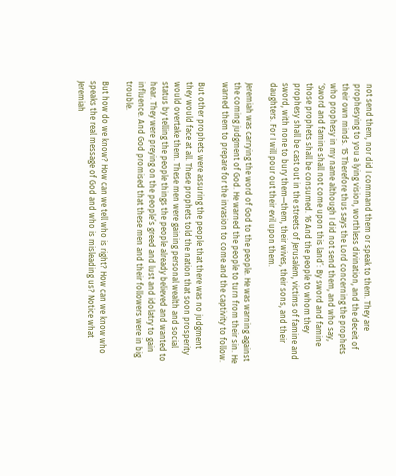not send them, nor did I command them or speak to them. They are prophesying to you a lying vision, worthless divination, and the deceit of their own minds. 15 Therefore thus says the Lord concerning the prophets who prophesy in my name although I did not send them, and who say, ‘Sword and famine shall not come upon this land’: By sword and famine those prophets shall be consumed. 16 And the people to whom they prophesy shall be cast out in the streets of Jerusalem, victims of famine and sword, with none to bury them—them, their wives, their sons, and their daughters. For I will pour out their evil upon them.

Jeremiah was carrying the word of God to the people. He was warning against the coming judgment of God. He warned the people to turn from their sin. He warned them to prepare for the invasion to come and the captivity to follow.

But other prophets were assuring the people that there was no judgment they would face at all. These prophets told the nation that soon prosperity would overtake them. These men were gaining personal wealth and social status by telling the people things the people already believed and wanted to hear. They were preying on the people’s greed and lust and idolatry to gain influence. And God promised that these men and their followers were in big trouble.

But how do we know? How can we tell who is right? How can we know who speaks the real message of God and who is misleading us? Notice what Jeremiah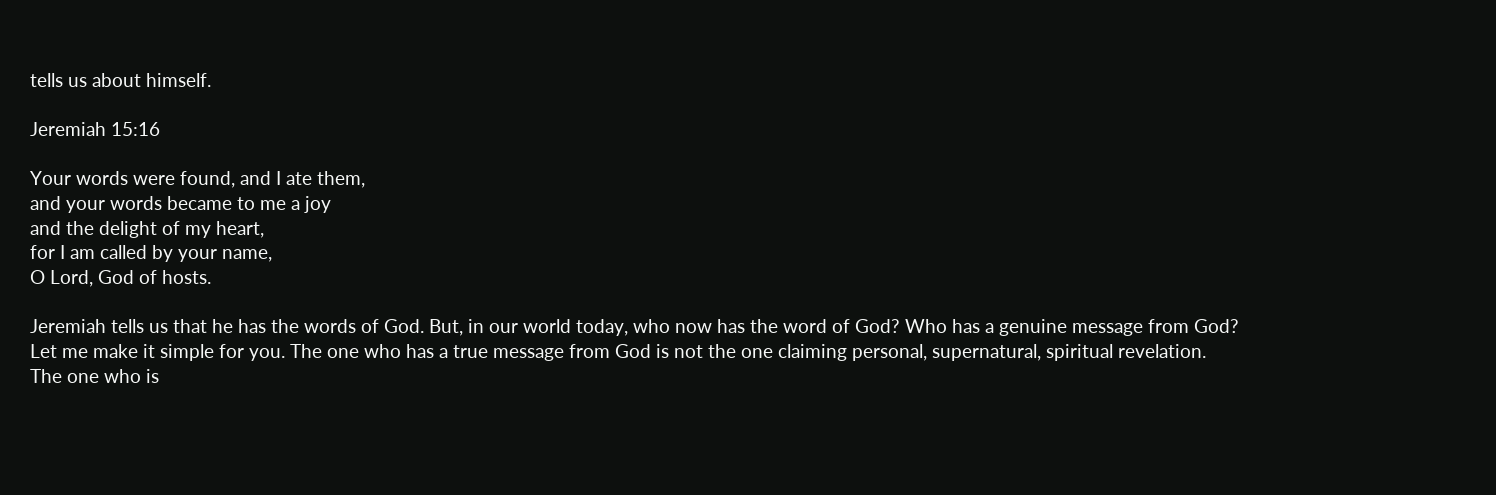tells us about himself.

Jeremiah 15:16

Your words were found, and I ate them,
and your words became to me a joy
and the delight of my heart,
for I am called by your name,
O Lord, God of hosts.

Jeremiah tells us that he has the words of God. But, in our world today, who now has the word of God? Who has a genuine message from God? Let me make it simple for you. The one who has a true message from God is not the one claiming personal, supernatural, spiritual revelation. The one who is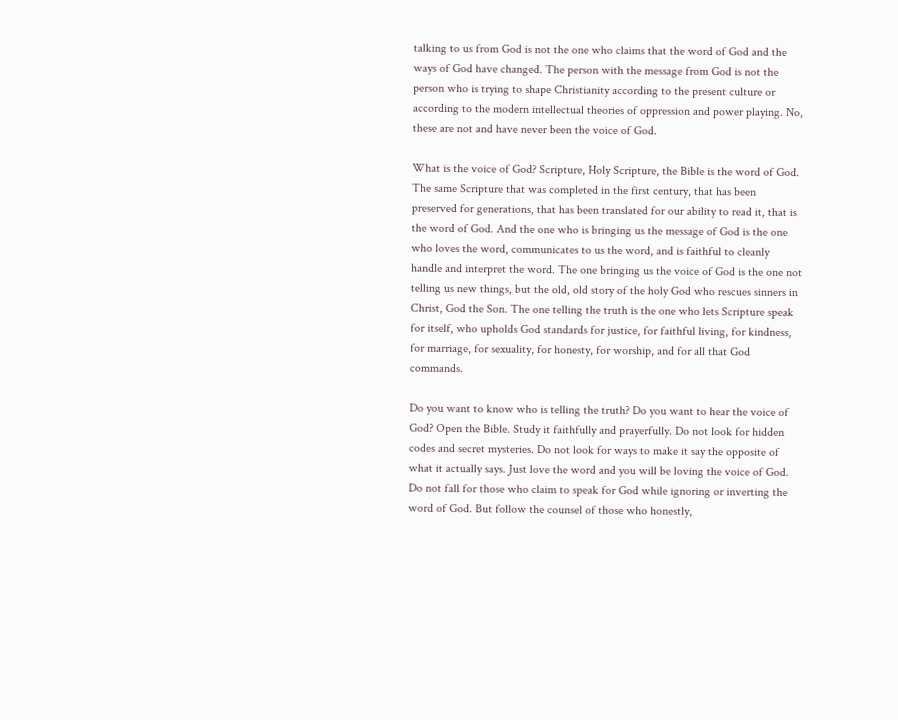talking to us from God is not the one who claims that the word of God and the ways of God have changed. The person with the message from God is not the person who is trying to shape Christianity according to the present culture or according to the modern intellectual theories of oppression and power playing. No, these are not and have never been the voice of God.

What is the voice of God? Scripture, Holy Scripture, the Bible is the word of God. The same Scripture that was completed in the first century, that has been preserved for generations, that has been translated for our ability to read it, that is the word of God. And the one who is bringing us the message of God is the one who loves the word, communicates to us the word, and is faithful to cleanly handle and interpret the word. The one bringing us the voice of God is the one not telling us new things, but the old, old story of the holy God who rescues sinners in Christ, God the Son. The one telling the truth is the one who lets Scripture speak for itself, who upholds God standards for justice, for faithful living, for kindness, for marriage, for sexuality, for honesty, for worship, and for all that God commands.

Do you want to know who is telling the truth? Do you want to hear the voice of God? Open the Bible. Study it faithfully and prayerfully. Do not look for hidden codes and secret mysteries. Do not look for ways to make it say the opposite of what it actually says. Just love the word and you will be loving the voice of God. Do not fall for those who claim to speak for God while ignoring or inverting the word of God. But follow the counsel of those who honestly,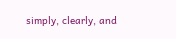simply, clearly, and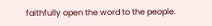faithfully open the word to the people.